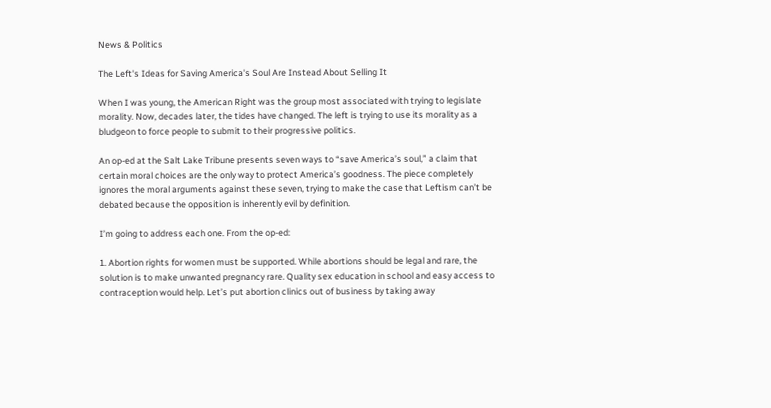News & Politics

The Left's Ideas for Saving America's Soul Are Instead About Selling It

When I was young, the American Right was the group most associated with trying to legislate morality. Now, decades later, the tides have changed. The left is trying to use its morality as a bludgeon to force people to submit to their progressive politics.

An op-ed at the Salt Lake Tribune presents seven ways to “save America’s soul,” a claim that certain moral choices are the only way to protect America’s goodness. The piece completely ignores the moral arguments against these seven, trying to make the case that Leftism can’t be debated because the opposition is inherently evil by definition.

I’m going to address each one. From the op-ed:

1. Abortion rights for women must be supported. While abortions should be legal and rare, the solution is to make unwanted pregnancy rare. Quality sex education in school and easy access to contraception would help. Let’s put abortion clinics out of business by taking away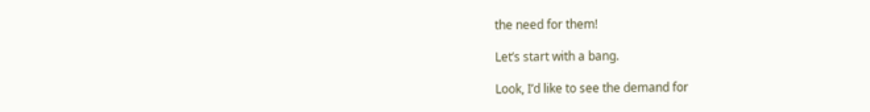the need for them!

Let’s start with a bang.

Look, I’d like to see the demand for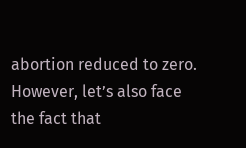abortion reduced to zero. However, let’s also face the fact that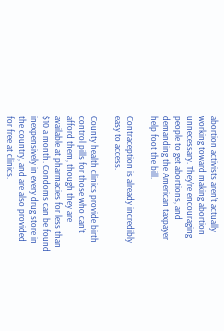abortion activists aren’t actually working toward making abortion unnecessary. They’re encouraging people to get abortions, and demanding the American taxpayer help foot the bill.

Contraception is already incredibly easy to access.

County health clinics provide birth control pills for those who can’t afford them, though they are available at pharmacies for less than $10 a month. Condoms can be found inexpensively in every drug store in the country, and are also provided for free at clinics.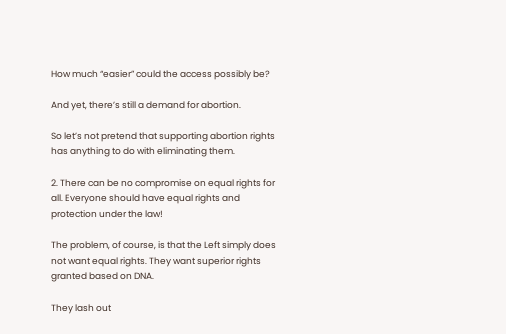How much “easier” could the access possibly be?

And yet, there’s still a demand for abortion.

So let’s not pretend that supporting abortion rights has anything to do with eliminating them.

2. There can be no compromise on equal rights for all. Everyone should have equal rights and protection under the law!

The problem, of course, is that the Left simply does not want equal rights. They want superior rights granted based on DNA.

They lash out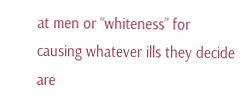at men or “whiteness” for causing whatever ills they decide are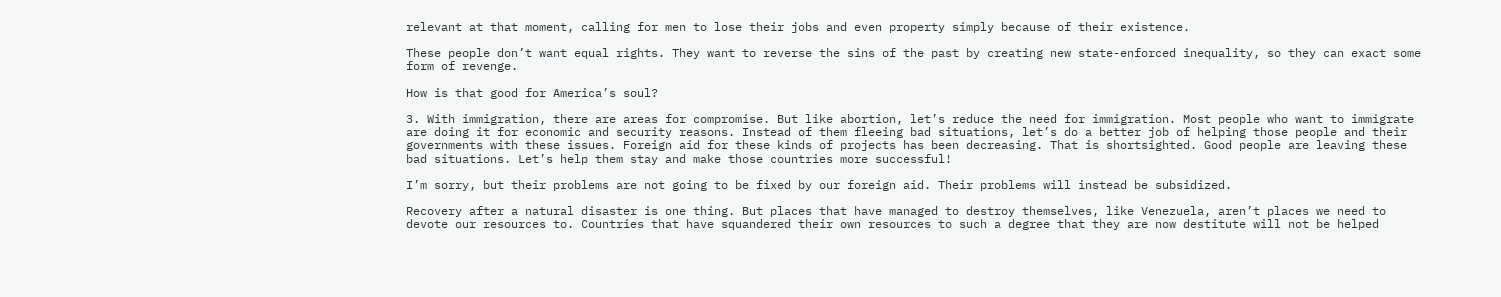relevant at that moment, calling for men to lose their jobs and even property simply because of their existence.

These people don’t want equal rights. They want to reverse the sins of the past by creating new state-enforced inequality, so they can exact some form of revenge.

How is that good for America’s soul?

3. With immigration, there are areas for compromise. But like abortion, let’s reduce the need for immigration. Most people who want to immigrate are doing it for economic and security reasons. Instead of them fleeing bad situations, let’s do a better job of helping those people and their governments with these issues. Foreign aid for these kinds of projects has been decreasing. That is shortsighted. Good people are leaving these bad situations. Let’s help them stay and make those countries more successful!

I’m sorry, but their problems are not going to be fixed by our foreign aid. Their problems will instead be subsidized.

Recovery after a natural disaster is one thing. But places that have managed to destroy themselves, like Venezuela, aren’t places we need to devote our resources to. Countries that have squandered their own resources to such a degree that they are now destitute will not be helped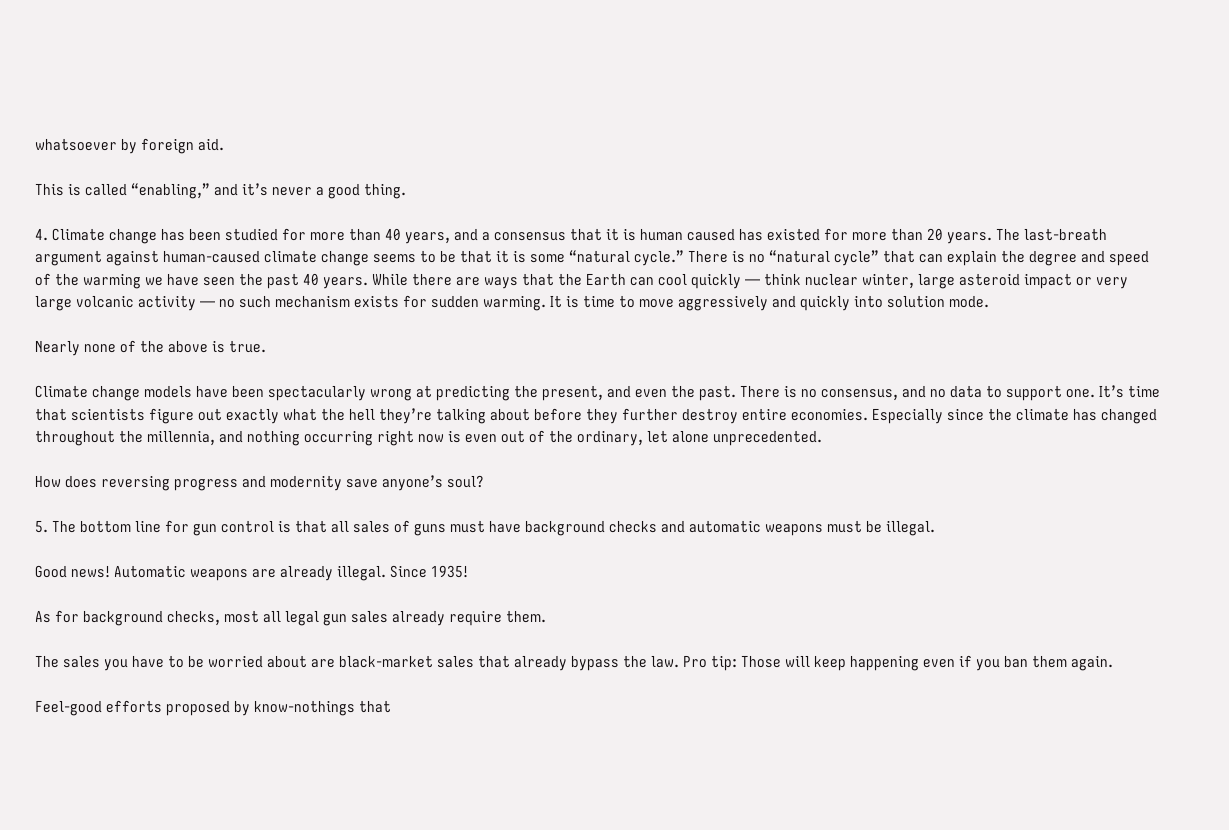whatsoever by foreign aid.

This is called “enabling,” and it’s never a good thing.

4. Climate change has been studied for more than 40 years, and a consensus that it is human caused has existed for more than 20 years. The last-breath argument against human-caused climate change seems to be that it is some “natural cycle.” There is no “natural cycle” that can explain the degree and speed of the warming we have seen the past 40 years. While there are ways that the Earth can cool quickly — think nuclear winter, large asteroid impact or very large volcanic activity — no such mechanism exists for sudden warming. It is time to move aggressively and quickly into solution mode.

Nearly none of the above is true.

Climate change models have been spectacularly wrong at predicting the present, and even the past. There is no consensus, and no data to support one. It’s time that scientists figure out exactly what the hell they’re talking about before they further destroy entire economies. Especially since the climate has changed throughout the millennia, and nothing occurring right now is even out of the ordinary, let alone unprecedented.

How does reversing progress and modernity save anyone’s soul?

5. The bottom line for gun control is that all sales of guns must have background checks and automatic weapons must be illegal.

Good news! Automatic weapons are already illegal. Since 1935!

As for background checks, most all legal gun sales already require them.

The sales you have to be worried about are black-market sales that already bypass the law. Pro tip: Those will keep happening even if you ban them again.

Feel-good efforts proposed by know-nothings that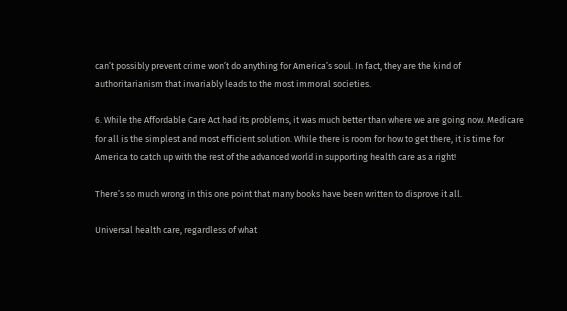can’t possibly prevent crime won’t do anything for America’s soul. In fact, they are the kind of authoritarianism that invariably leads to the most immoral societies.

6. While the Affordable Care Act had its problems, it was much better than where we are going now. Medicare for all is the simplest and most efficient solution. While there is room for how to get there, it is time for America to catch up with the rest of the advanced world in supporting health care as a right!

There’s so much wrong in this one point that many books have been written to disprove it all.

Universal health care, regardless of what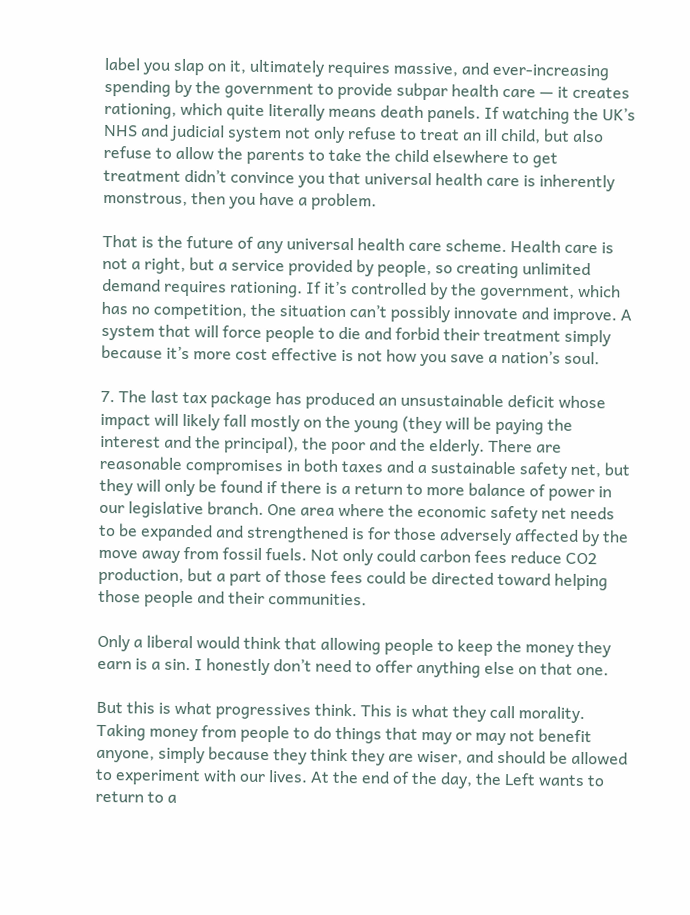label you slap on it, ultimately requires massive, and ever-increasing spending by the government to provide subpar health care — it creates rationing, which quite literally means death panels. If watching the UK’s NHS and judicial system not only refuse to treat an ill child, but also refuse to allow the parents to take the child elsewhere to get treatment didn’t convince you that universal health care is inherently monstrous, then you have a problem.

That is the future of any universal health care scheme. Health care is not a right, but a service provided by people, so creating unlimited demand requires rationing. If it’s controlled by the government, which has no competition, the situation can’t possibly innovate and improve. A system that will force people to die and forbid their treatment simply because it’s more cost effective is not how you save a nation’s soul.

7. The last tax package has produced an unsustainable deficit whose impact will likely fall mostly on the young (they will be paying the interest and the principal), the poor and the elderly. There are reasonable compromises in both taxes and a sustainable safety net, but they will only be found if there is a return to more balance of power in our legislative branch. One area where the economic safety net needs to be expanded and strengthened is for those adversely affected by the move away from fossil fuels. Not only could carbon fees reduce CO2 production, but a part of those fees could be directed toward helping those people and their communities.

Only a liberal would think that allowing people to keep the money they earn is a sin. I honestly don’t need to offer anything else on that one.

But this is what progressives think. This is what they call morality. Taking money from people to do things that may or may not benefit anyone, simply because they think they are wiser, and should be allowed to experiment with our lives. At the end of the day, the Left wants to return to a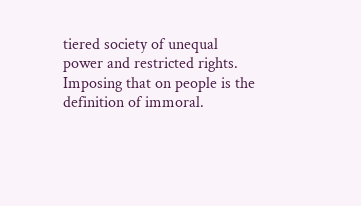tiered society of unequal power and restricted rights. Imposing that on people is the definition of immoral.